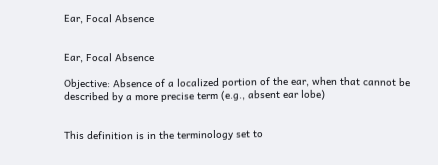Ear, Focal Absence


Ear, Focal Absence

Objective: Absence of a localized portion of the ear, when that cannot be described by a more precise term (e.g., absent ear lobe)


This definition is in the terminology set to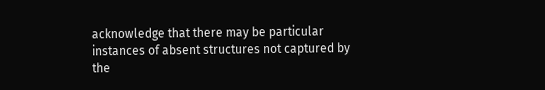acknowledge that there may be particular instances of absent structures not captured by the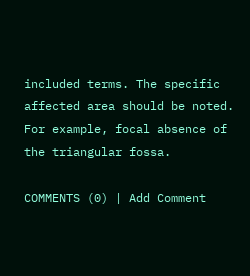included terms. The specific affected area should be noted. For example, focal absence of the triangular fossa.

COMMENTS (0) | Add Comment